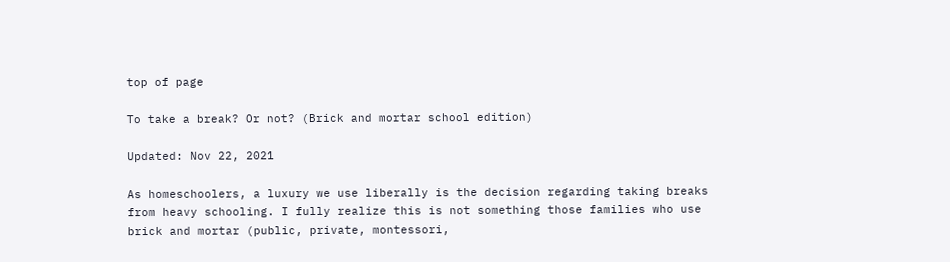top of page

To take a break? Or not? (Brick and mortar school edition)

Updated: Nov 22, 2021

As homeschoolers, a luxury we use liberally is the decision regarding taking breaks from heavy schooling. I fully realize this is not something those families who use brick and mortar (public, private, montessori,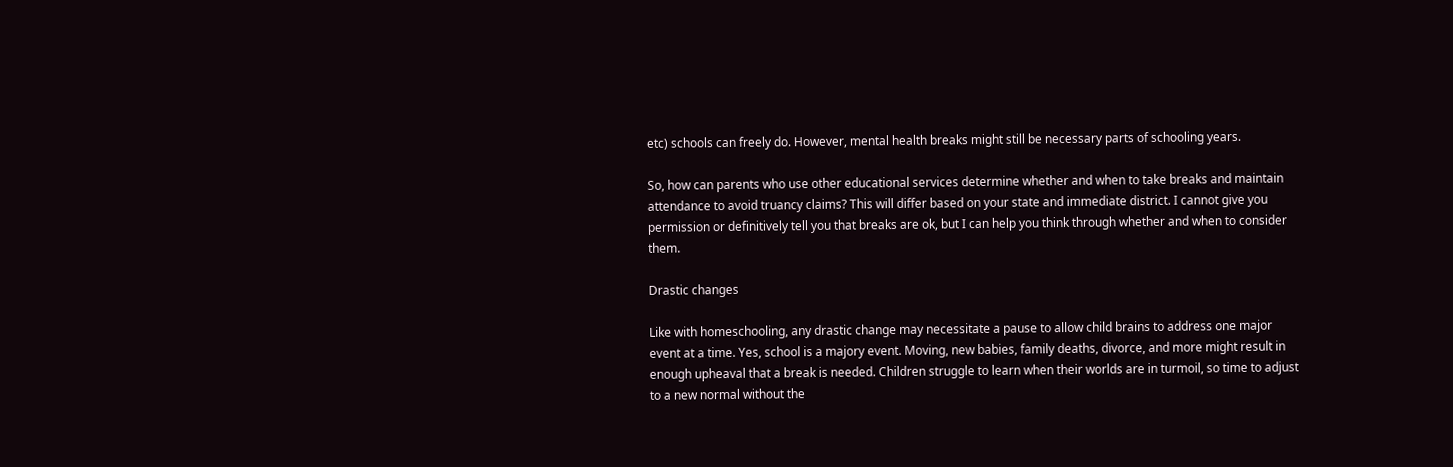etc) schools can freely do. However, mental health breaks might still be necessary parts of schooling years.

So, how can parents who use other educational services determine whether and when to take breaks and maintain attendance to avoid truancy claims? This will differ based on your state and immediate district. I cannot give you permission or definitively tell you that breaks are ok, but I can help you think through whether and when to consider them.

Drastic changes

Like with homeschooling, any drastic change may necessitate a pause to allow child brains to address one major event at a time. Yes, school is a majory event. Moving, new babies, family deaths, divorce, and more might result in enough upheaval that a break is needed. Children struggle to learn when their worlds are in turmoil, so time to adjust to a new normal without the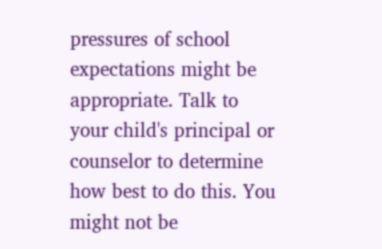pressures of school expectations might be appropriate. Talk to your child's principal or counselor to determine how best to do this. You might not be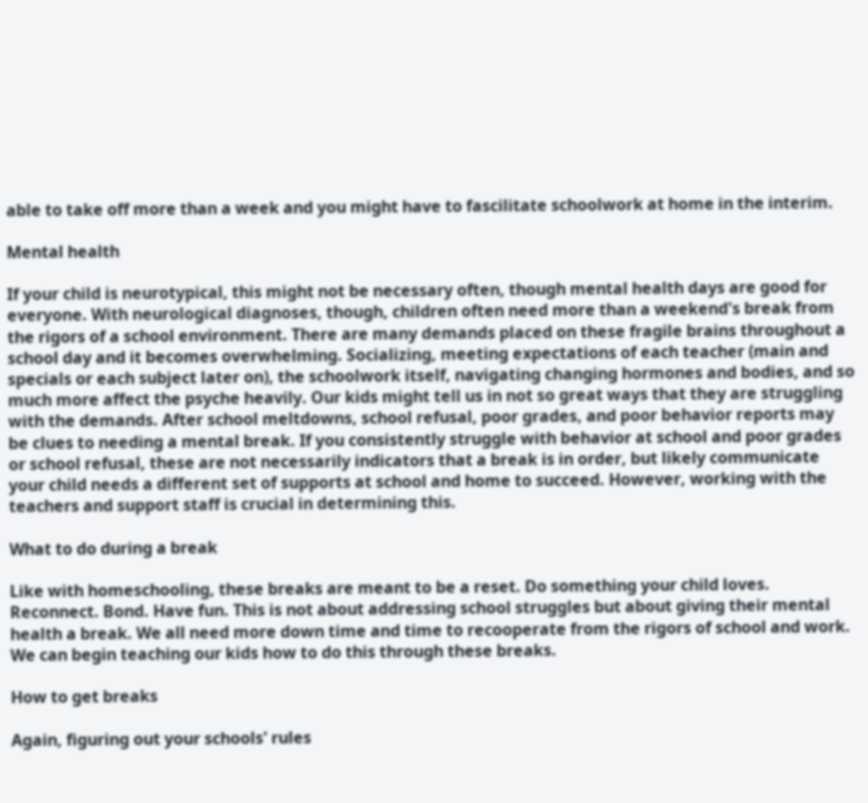able to take off more than a week and you might have to fascilitate schoolwork at home in the interim.

Mental health

If your child is neurotypical, this might not be necessary often, though mental health days are good for everyone. With neurological diagnoses, though, children often need more than a weekend's break from the rigors of a school environment. There are many demands placed on these fragile brains throughout a school day and it becomes overwhelming. Socializing, meeting expectations of each teacher (main and specials or each subject later on), the schoolwork itself, navigating changing hormones and bodies, and so much more affect the psyche heavily. Our kids might tell us in not so great ways that they are struggling with the demands. After school meltdowns, school refusal, poor grades, and poor behavior reports may be clues to needing a mental break. If you consistently struggle with behavior at school and poor grades or school refusal, these are not necessarily indicators that a break is in order, but likely communicate your child needs a different set of supports at school and home to succeed. However, working with the teachers and support staff is crucial in determining this.

What to do during a break

Like with homeschooling, these breaks are meant to be a reset. Do something your child loves. Reconnect. Bond. Have fun. This is not about addressing school struggles but about giving their mental health a break. We all need more down time and time to recooperate from the rigors of school and work. We can begin teaching our kids how to do this through these breaks.

How to get breaks

Again, figuring out your schools' rules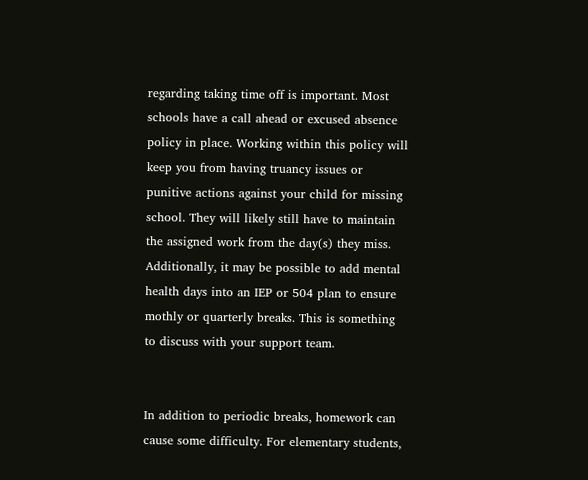regarding taking time off is important. Most schools have a call ahead or excused absence policy in place. Working within this policy will keep you from having truancy issues or punitive actions against your child for missing school. They will likely still have to maintain the assigned work from the day(s) they miss. Additionally, it may be possible to add mental health days into an IEP or 504 plan to ensure mothly or quarterly breaks. This is something to discuss with your support team.


In addition to periodic breaks, homework can cause some difficulty. For elementary students,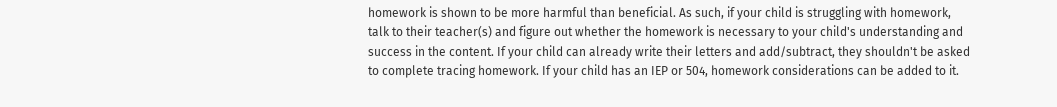homework is shown to be more harmful than beneficial. As such, if your child is struggling with homework, talk to their teacher(s) and figure out whether the homework is necessary to your child's understanding and success in the content. If your child can already write their letters and add/subtract, they shouldn't be asked to complete tracing homework. If your child has an IEP or 504, homework considerations can be added to it.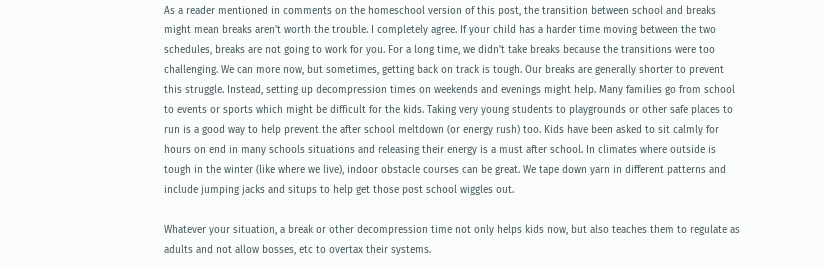As a reader mentioned in comments on the homeschool version of this post, the transition between school and breaks might mean breaks aren't worth the trouble. I completely agree. If your child has a harder time moving between the two schedules, breaks are not going to work for you. For a long time, we didn't take breaks because the transitions were too challenging. We can more now, but sometimes, getting back on track is tough. Our breaks are generally shorter to prevent this struggle. Instead, setting up decompression times on weekends and evenings might help. Many families go from school to events or sports which might be difficult for the kids. Taking very young students to playgrounds or other safe places to run is a good way to help prevent the after school meltdown (or energy rush) too. Kids have been asked to sit calmly for hours on end in many schools situations and releasing their energy is a must after school. In climates where outside is tough in the winter (like where we live), indoor obstacle courses can be great. We tape down yarn in different patterns and include jumping jacks and situps to help get those post school wiggles out.

Whatever your situation, a break or other decompression time not only helps kids now, but also teaches them to regulate as adults and not allow bosses, etc to overtax their systems.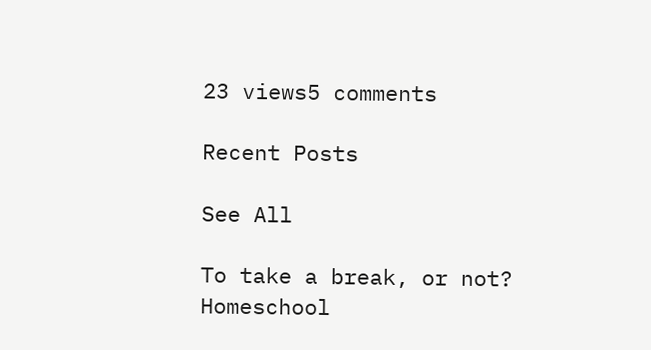23 views5 comments

Recent Posts

See All

To take a break, or not? Homeschool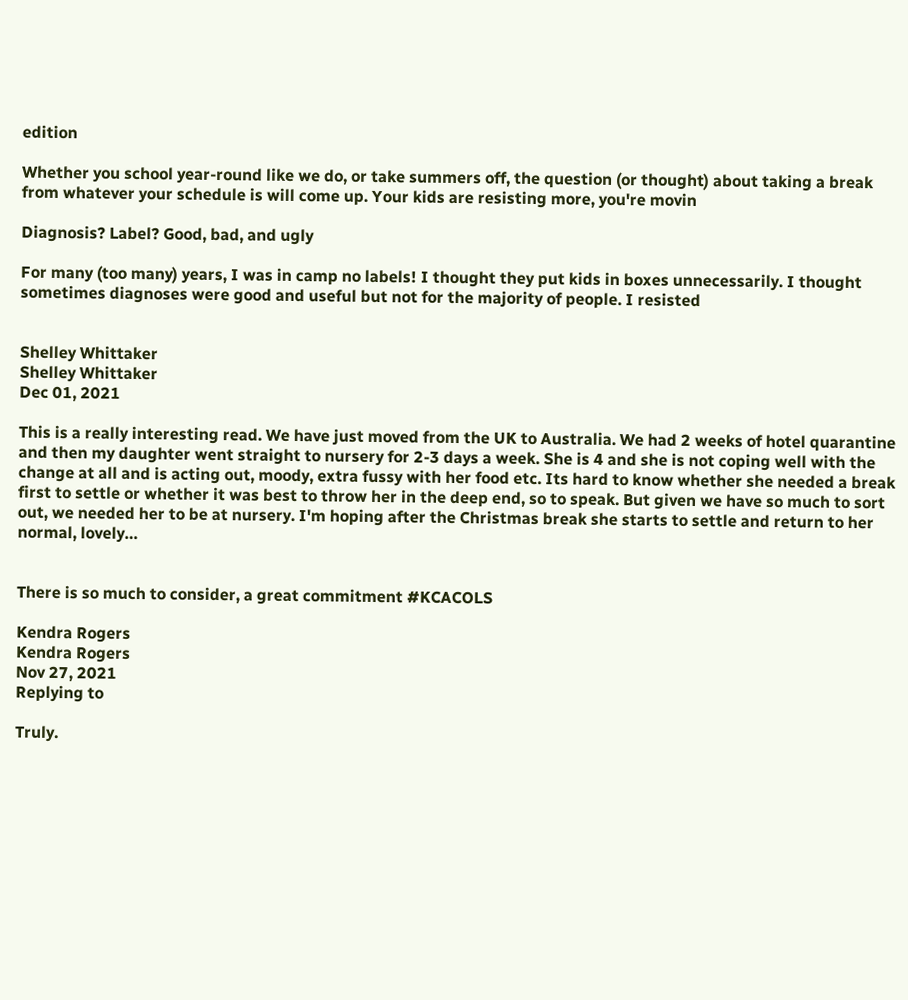edition

Whether you school year-round like we do, or take summers off, the question (or thought) about taking a break from whatever your schedule is will come up. Your kids are resisting more, you're movin

Diagnosis? Label? Good, bad, and ugly

For many (too many) years, I was in camp no labels! I thought they put kids in boxes unnecessarily. I thought sometimes diagnoses were good and useful but not for the majority of people. I resisted


Shelley Whittaker
Shelley Whittaker
Dec 01, 2021

This is a really interesting read. We have just moved from the UK to Australia. We had 2 weeks of hotel quarantine and then my daughter went straight to nursery for 2-3 days a week. She is 4 and she is not coping well with the change at all and is acting out, moody, extra fussy with her food etc. Its hard to know whether she needed a break first to settle or whether it was best to throw her in the deep end, so to speak. But given we have so much to sort out, we needed her to be at nursery. I'm hoping after the Christmas break she starts to settle and return to her normal, lovely…


There is so much to consider, a great commitment #KCACOLS

Kendra Rogers
Kendra Rogers
Nov 27, 2021
Replying to

Truly.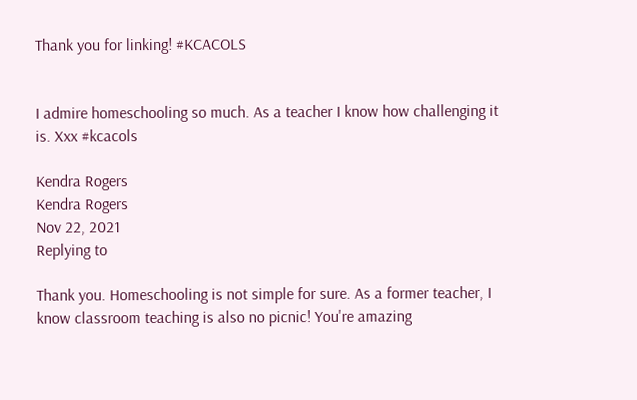Thank you for linking! #KCACOLS


I admire homeschooling so much. As a teacher I know how challenging it is. Xxx #kcacols

Kendra Rogers
Kendra Rogers
Nov 22, 2021
Replying to

Thank you. Homeschooling is not simple for sure. As a former teacher, I know classroom teaching is also no picnic! You're amazing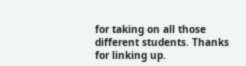for taking on all those different students. Thanks for linking up.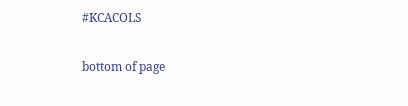#KCACOLS

bottom of page